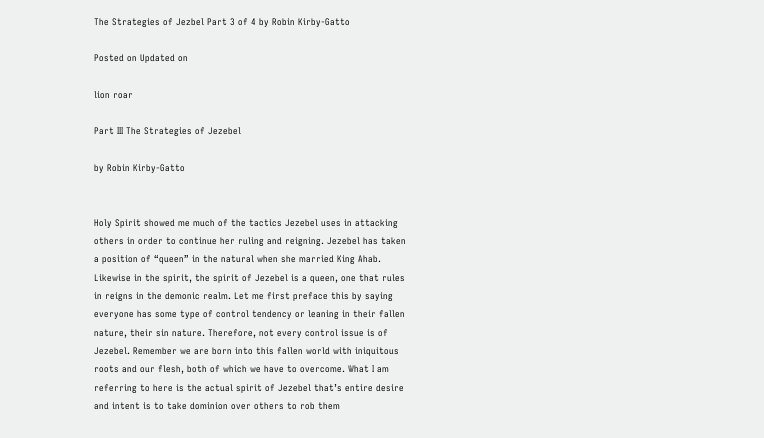The Strategies of Jezbel Part 3 of 4 by Robin Kirby-Gatto

Posted on Updated on

lion roar

Part III The Strategies of Jezebel

by Robin Kirby-Gatto


Holy Spirit showed me much of the tactics Jezebel uses in attacking others in order to continue her ruling and reigning. Jezebel has taken a position of “queen” in the natural when she married King Ahab. Likewise in the spirit, the spirit of Jezebel is a queen, one that rules in reigns in the demonic realm. Let me first preface this by saying everyone has some type of control tendency or leaning in their fallen nature, their sin nature. Therefore, not every control issue is of Jezebel. Remember we are born into this fallen world with iniquitous roots and our flesh, both of which we have to overcome. What I am referring to here is the actual spirit of Jezebel that’s entire desire and intent is to take dominion over others to rob them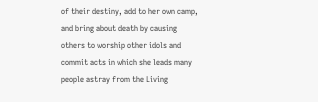of their destiny, add to her own camp, and bring about death by causing others to worship other idols and commit acts in which she leads many people astray from the Living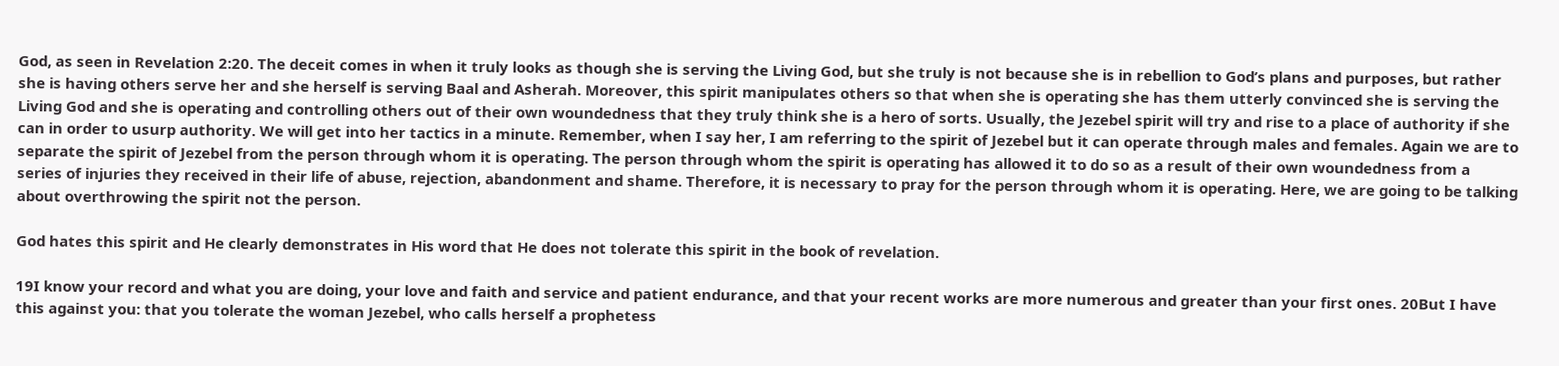God, as seen in Revelation 2:20. The deceit comes in when it truly looks as though she is serving the Living God, but she truly is not because she is in rebellion to God’s plans and purposes, but rather she is having others serve her and she herself is serving Baal and Asherah. Moreover, this spirit manipulates others so that when she is operating she has them utterly convinced she is serving the Living God and she is operating and controlling others out of their own woundedness that they truly think she is a hero of sorts. Usually, the Jezebel spirit will try and rise to a place of authority if she can in order to usurp authority. We will get into her tactics in a minute. Remember, when I say her, I am referring to the spirit of Jezebel but it can operate through males and females. Again we are to separate the spirit of Jezebel from the person through whom it is operating. The person through whom the spirit is operating has allowed it to do so as a result of their own woundedness from a series of injuries they received in their life of abuse, rejection, abandonment and shame. Therefore, it is necessary to pray for the person through whom it is operating. Here, we are going to be talking about overthrowing the spirit not the person.

God hates this spirit and He clearly demonstrates in His word that He does not tolerate this spirit in the book of revelation.

19I know your record and what you are doing, your love and faith and service and patient endurance, and that your recent works are more numerous and greater than your first ones. 20But I have this against you: that you tolerate the woman Jezebel, who calls herself a prophetess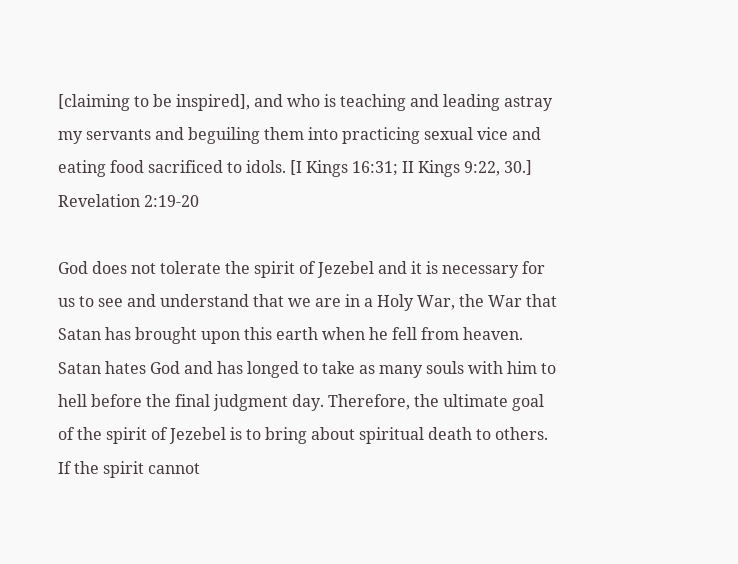[claiming to be inspired], and who is teaching and leading astray my servants and beguiling them into practicing sexual vice and eating food sacrificed to idols. [I Kings 16:31; II Kings 9:22, 30.] Revelation 2:19-20

God does not tolerate the spirit of Jezebel and it is necessary for us to see and understand that we are in a Holy War, the War that Satan has brought upon this earth when he fell from heaven. Satan hates God and has longed to take as many souls with him to hell before the final judgment day. Therefore, the ultimate goal of the spirit of Jezebel is to bring about spiritual death to others. If the spirit cannot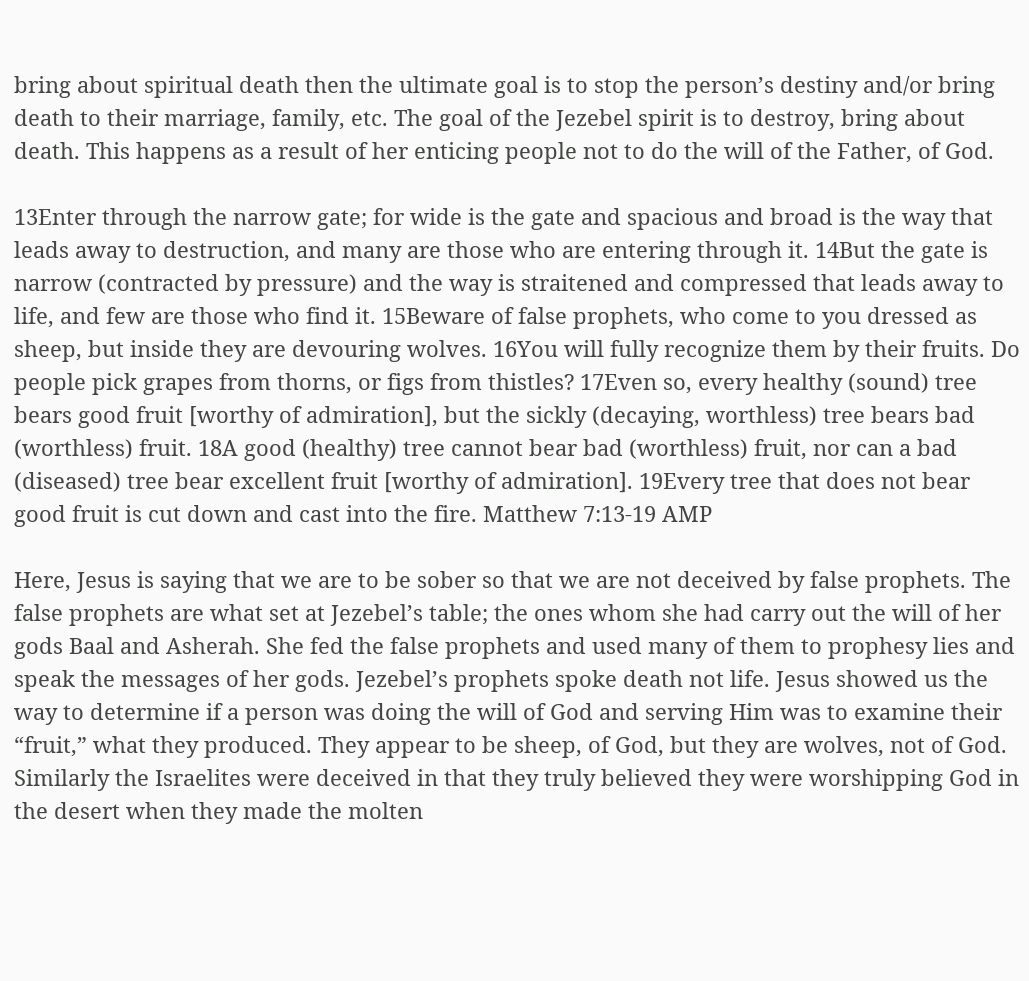bring about spiritual death then the ultimate goal is to stop the person’s destiny and/or bring death to their marriage, family, etc. The goal of the Jezebel spirit is to destroy, bring about death. This happens as a result of her enticing people not to do the will of the Father, of God.

13Enter through the narrow gate; for wide is the gate and spacious and broad is the way that leads away to destruction, and many are those who are entering through it. 14But the gate is narrow (contracted by pressure) and the way is straitened and compressed that leads away to life, and few are those who find it. 15Beware of false prophets, who come to you dressed as sheep, but inside they are devouring wolves. 16You will fully recognize them by their fruits. Do people pick grapes from thorns, or figs from thistles? 17Even so, every healthy (sound) tree bears good fruit [worthy of admiration], but the sickly (decaying, worthless) tree bears bad (worthless) fruit. 18A good (healthy) tree cannot bear bad (worthless) fruit, nor can a bad (diseased) tree bear excellent fruit [worthy of admiration]. 19Every tree that does not bear good fruit is cut down and cast into the fire. Matthew 7:13-19 AMP

Here, Jesus is saying that we are to be sober so that we are not deceived by false prophets. The false prophets are what set at Jezebel’s table; the ones whom she had carry out the will of her gods Baal and Asherah. She fed the false prophets and used many of them to prophesy lies and speak the messages of her gods. Jezebel’s prophets spoke death not life. Jesus showed us the way to determine if a person was doing the will of God and serving Him was to examine their “fruit,” what they produced. They appear to be sheep, of God, but they are wolves, not of God. Similarly the Israelites were deceived in that they truly believed they were worshipping God in the desert when they made the molten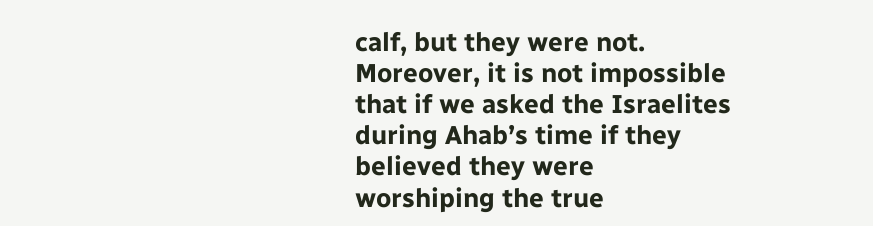calf, but they were not. Moreover, it is not impossible that if we asked the Israelites during Ahab’s time if they believed they were worshiping the true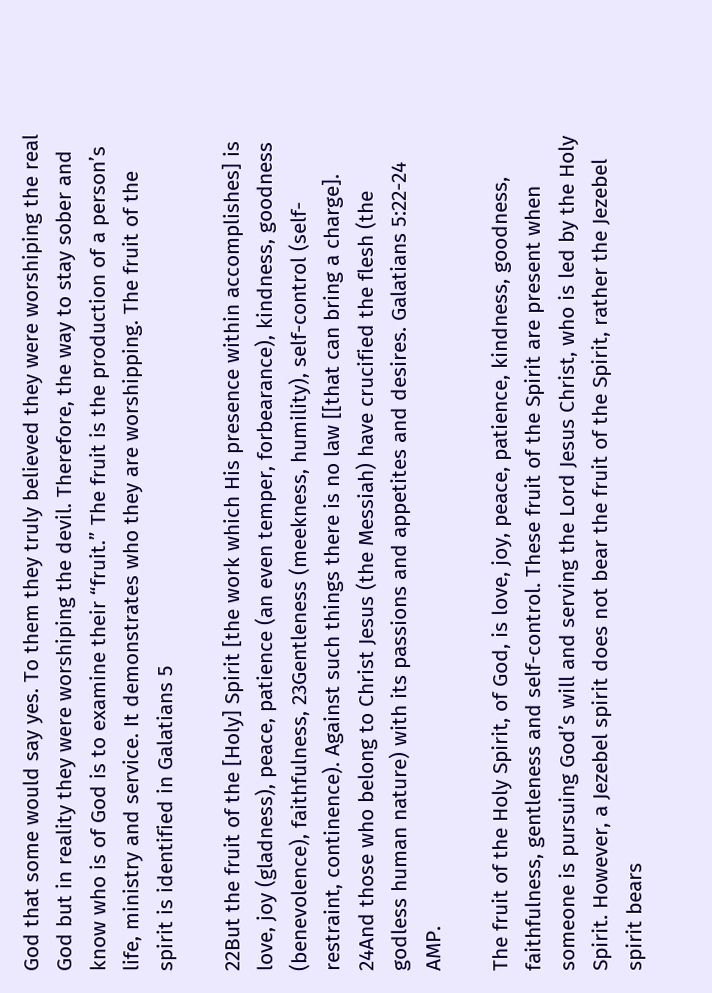God that some would say yes. To them they truly believed they were worshiping the real God but in reality they were worshiping the devil. Therefore, the way to stay sober and know who is of God is to examine their “fruit.” The fruit is the production of a person’s life, ministry and service. It demonstrates who they are worshipping. The fruit of the spirit is identified in Galatians 5

22But the fruit of the [Holy] Spirit [the work which His presence within accomplishes] is love, joy (gladness), peace, patience (an even temper, forbearance), kindness, goodness (benevolence), faithfulness, 23Gentleness (meekness, humility), self-control (self-restraint, continence). Against such things there is no law [[that can bring a charge]. 24And those who belong to Christ Jesus (the Messiah) have crucified the flesh (the godless human nature) with its passions and appetites and desires. Galatians 5:22-24 AMP.

The fruit of the Holy Spirit, of God, is love, joy, peace, patience, kindness, goodness, faithfulness, gentleness and self-control. These fruit of the Spirit are present when someone is pursuing God’s will and serving the Lord Jesus Christ, who is led by the Holy Spirit. However, a Jezebel spirit does not bear the fruit of the Spirit, rather the Jezebel spirit bears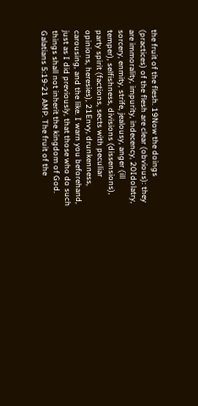the fruit of the flesh. 19Now the doings (practices) of the flesh are clear (obvious): they are immorality, impurity, indecency, 20Idolatry, sorcery, enmity, strife, jealousy, anger (ill temper), selfishness, divisions (dissensions), party spirit (factions, sects with peculiar opinions, heresies), 21Envy, drunkenness, carousing, and the like. I warn you beforehand, just as I did previously, that those who do such things shall not inherit the kingdom of God. Galatians 5:19-21 AMP. The fruit of the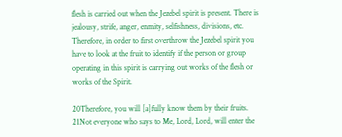flesh is carried out when the Jezebel spirit is present. There is jealousy, strife, anger, enmity, selfishness, divisions, etc. Therefore, in order to first overthrow the Jezebel spirit you have to look at the fruit to identify if the person or group operating in this spirit is carrying out works of the flesh or works of the Spirit.

20Therefore, you will [a]fully know them by their fruits. 21Not everyone who says to Me, Lord, Lord, will enter the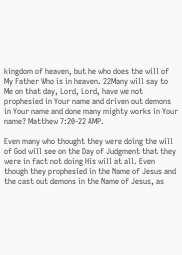kingdom of heaven, but he who does the will of My Father Who is in heaven. 22Many will say to Me on that day, Lord, Lord, have we not prophesied in Your name and driven out demons in Your name and done many mighty works in Your name? Matthew 7:20-22 AMP.

Even many who thought they were doing the will of God will see on the Day of Judgment that they were in fact not doing His will at all. Even though they prophesied in the Name of Jesus and the cast out demons in the Name of Jesus, as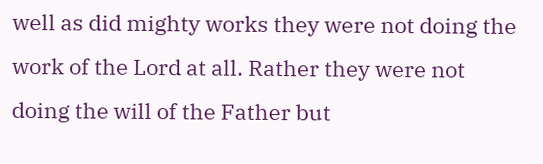well as did mighty works they were not doing the work of the Lord at all. Rather they were not doing the will of the Father but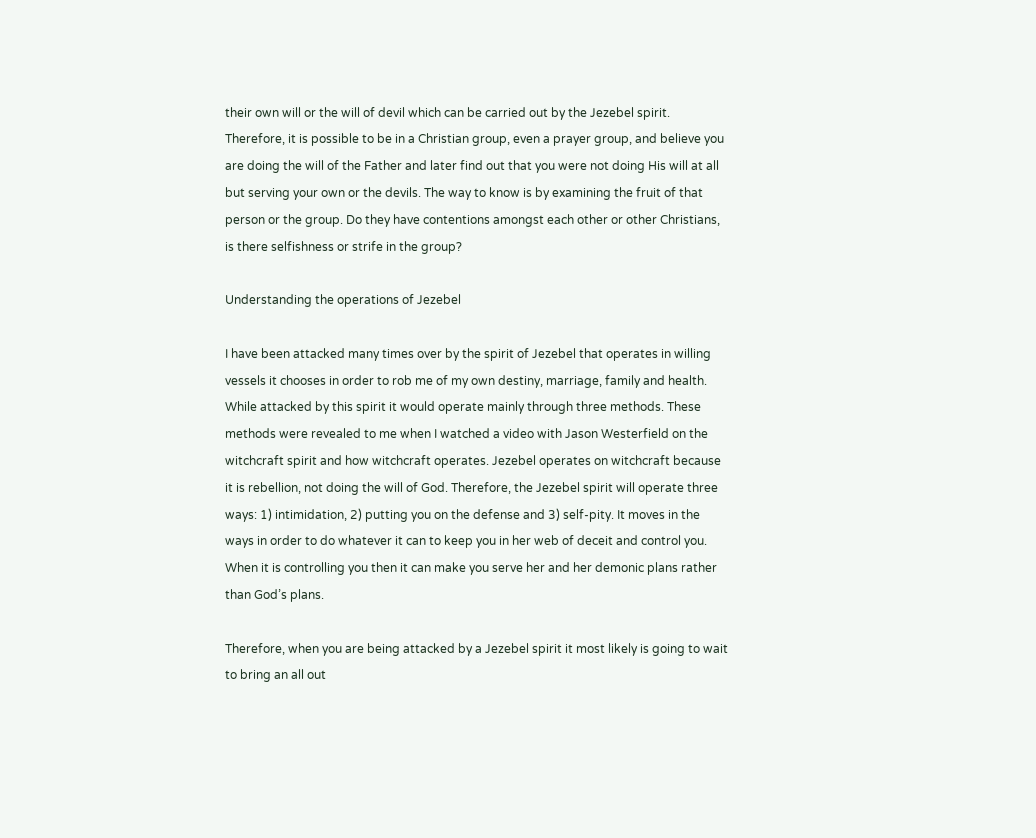their own will or the will of devil which can be carried out by the Jezebel spirit. Therefore, it is possible to be in a Christian group, even a prayer group, and believe you are doing the will of the Father and later find out that you were not doing His will at all but serving your own or the devils. The way to know is by examining the fruit of that person or the group. Do they have contentions amongst each other or other Christians, is there selfishness or strife in the group?

Understanding the operations of Jezebel

I have been attacked many times over by the spirit of Jezebel that operates in willing vessels it chooses in order to rob me of my own destiny, marriage, family and health. While attacked by this spirit it would operate mainly through three methods. These methods were revealed to me when I watched a video with Jason Westerfield on the witchcraft spirit and how witchcraft operates. Jezebel operates on witchcraft because it is rebellion, not doing the will of God. Therefore, the Jezebel spirit will operate three ways: 1) intimidation, 2) putting you on the defense and 3) self-pity. It moves in the ways in order to do whatever it can to keep you in her web of deceit and control you. When it is controlling you then it can make you serve her and her demonic plans rather than God’s plans.

Therefore, when you are being attacked by a Jezebel spirit it most likely is going to wait to bring an all out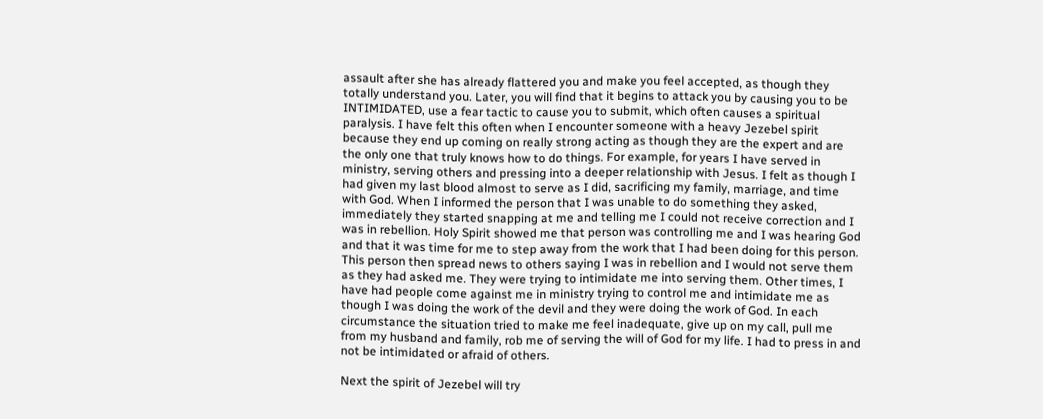assault after she has already flattered you and make you feel accepted, as though they totally understand you. Later, you will find that it begins to attack you by causing you to be INTIMIDATED, use a fear tactic to cause you to submit, which often causes a spiritual paralysis. I have felt this often when I encounter someone with a heavy Jezebel spirit because they end up coming on really strong acting as though they are the expert and are the only one that truly knows how to do things. For example, for years I have served in ministry, serving others and pressing into a deeper relationship with Jesus. I felt as though I had given my last blood almost to serve as I did, sacrificing my family, marriage, and time with God. When I informed the person that I was unable to do something they asked, immediately they started snapping at me and telling me I could not receive correction and I was in rebellion. Holy Spirit showed me that person was controlling me and I was hearing God and that it was time for me to step away from the work that I had been doing for this person. This person then spread news to others saying I was in rebellion and I would not serve them as they had asked me. They were trying to intimidate me into serving them. Other times, I have had people come against me in ministry trying to control me and intimidate me as though I was doing the work of the devil and they were doing the work of God. In each circumstance the situation tried to make me feel inadequate, give up on my call, pull me from my husband and family, rob me of serving the will of God for my life. I had to press in and not be intimidated or afraid of others.

Next the spirit of Jezebel will try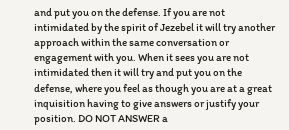and put you on the defense. If you are not intimidated by the spirit of Jezebel it will try another approach within the same conversation or engagement with you. When it sees you are not intimidated then it will try and put you on the defense, where you feel as though you are at a great inquisition having to give answers or justify your position. DO NOT ANSWER a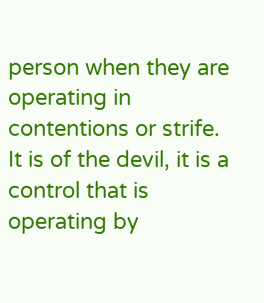person when they are operating in contentions or strife. It is of the devil, it is a control that is operating by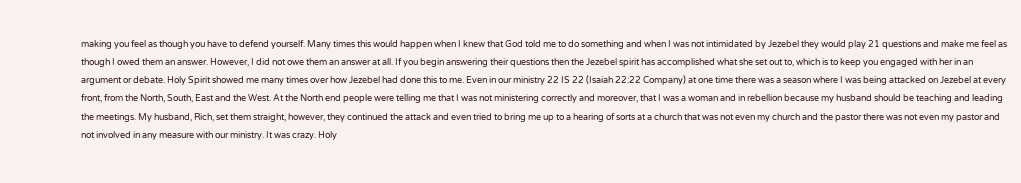making you feel as though you have to defend yourself. Many times this would happen when I knew that God told me to do something and when I was not intimidated by Jezebel they would play 21 questions and make me feel as though I owed them an answer. However, I did not owe them an answer at all. If you begin answering their questions then the Jezebel spirit has accomplished what she set out to, which is to keep you engaged with her in an argument or debate. Holy Spirit showed me many times over how Jezebel had done this to me. Even in our ministry 22 IS 22 (Isaiah 22:22 Company) at one time there was a season where I was being attacked on Jezebel at every front, from the North, South, East and the West. At the North end people were telling me that I was not ministering correctly and moreover, that I was a woman and in rebellion because my husband should be teaching and leading the meetings. My husband, Rich, set them straight, however, they continued the attack and even tried to bring me up to a hearing of sorts at a church that was not even my church and the pastor there was not even my pastor and not involved in any measure with our ministry. It was crazy. Holy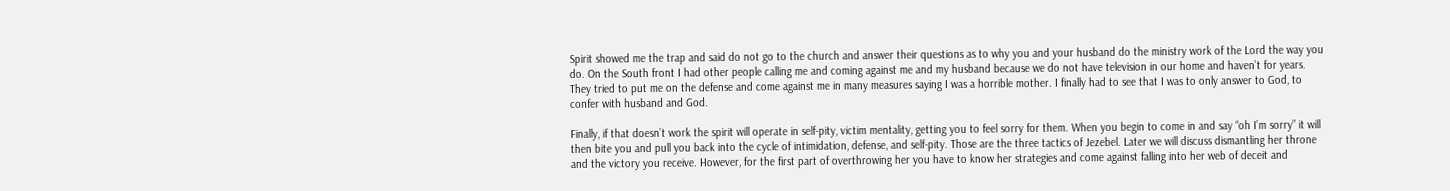Spirit showed me the trap and said do not go to the church and answer their questions as to why you and your husband do the ministry work of the Lord the way you do. On the South front I had other people calling me and coming against me and my husband because we do not have television in our home and haven’t for years. They tried to put me on the defense and come against me in many measures saying I was a horrible mother. I finally had to see that I was to only answer to God, to confer with husband and God.

Finally, if that doesn’t work the spirit will operate in self-pity, victim mentality, getting you to feel sorry for them. When you begin to come in and say “oh I’m sorry” it will then bite you and pull you back into the cycle of intimidation, defense, and self-pity. Those are the three tactics of Jezebel. Later we will discuss dismantling her throne and the victory you receive. However, for the first part of overthrowing her you have to know her strategies and come against falling into her web of deceit and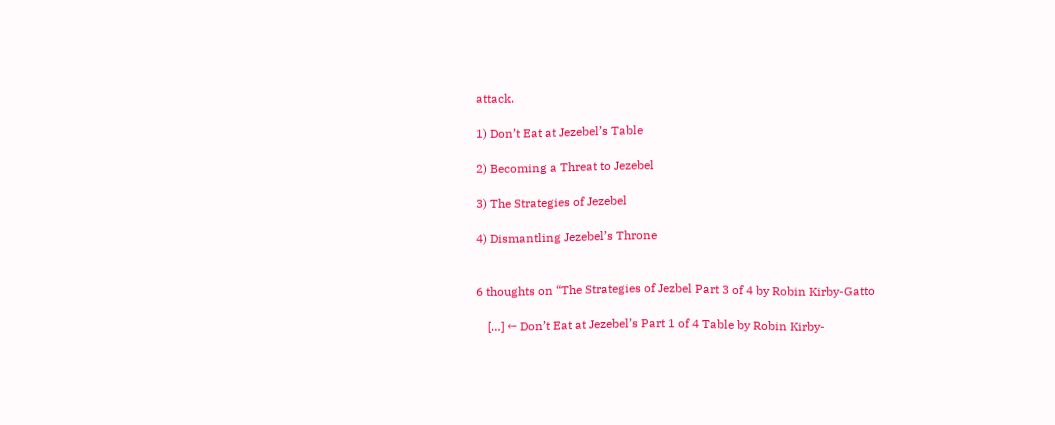attack.

1) Don’t Eat at Jezebel’s Table

2) Becoming a Threat to Jezebel

3) The Strategies of Jezebel

4) Dismantling Jezebel’s Throne


6 thoughts on “The Strategies of Jezbel Part 3 of 4 by Robin Kirby-Gatto

    […] ← Don’t Eat at Jezebel’s Part 1 of 4 Table by Robin Kirby-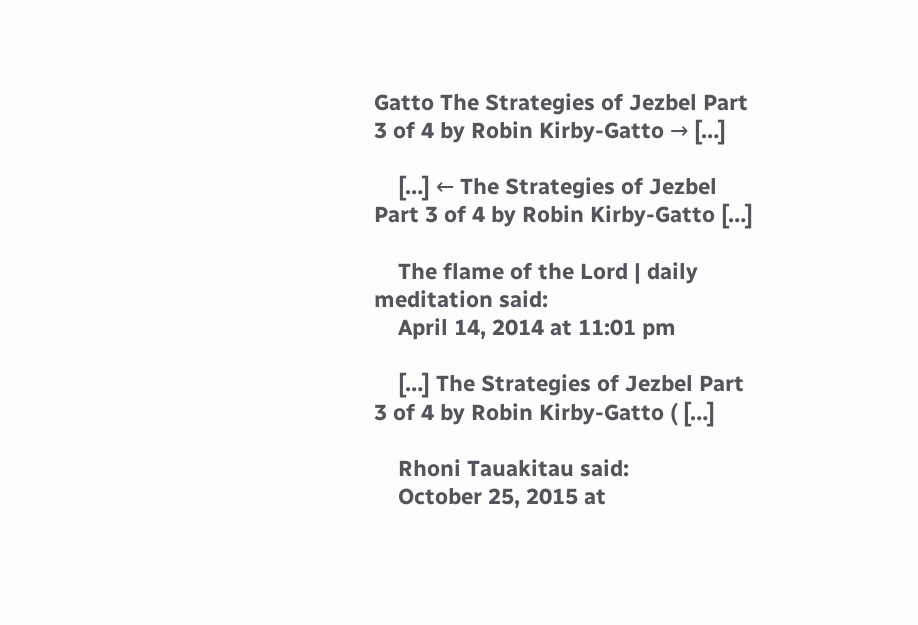Gatto The Strategies of Jezbel Part 3 of 4 by Robin Kirby-Gatto → […]

    […] ← The Strategies of Jezbel Part 3 of 4 by Robin Kirby-Gatto […]

    The flame of the Lord | daily meditation said:
    April 14, 2014 at 11:01 pm

    […] The Strategies of Jezbel Part 3 of 4 by Robin Kirby-Gatto ( […]

    Rhoni Tauakitau said:
    October 25, 2015 at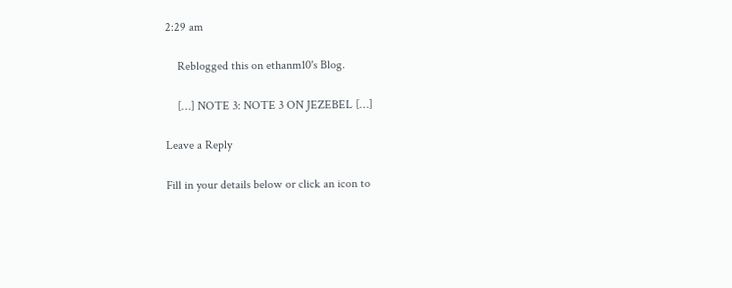2:29 am

    Reblogged this on ethanm10's Blog.

    […] NOTE 3: NOTE 3 ON JEZEBEL […]

Leave a Reply

Fill in your details below or click an icon to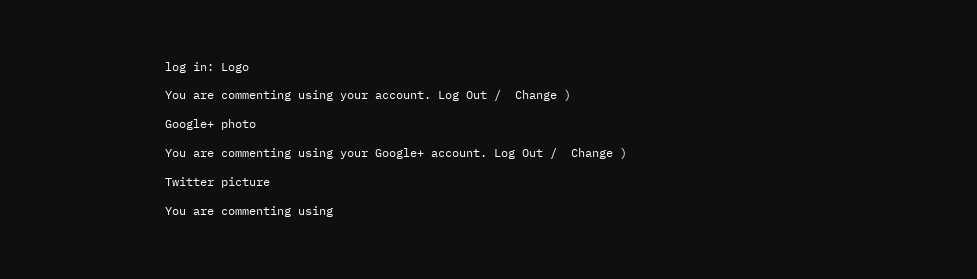log in: Logo

You are commenting using your account. Log Out /  Change )

Google+ photo

You are commenting using your Google+ account. Log Out /  Change )

Twitter picture

You are commenting using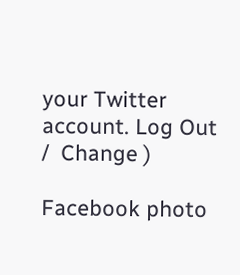your Twitter account. Log Out /  Change )

Facebook photo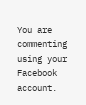You are commenting using your Facebook account.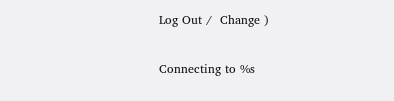Log Out /  Change )


Connecting to %s